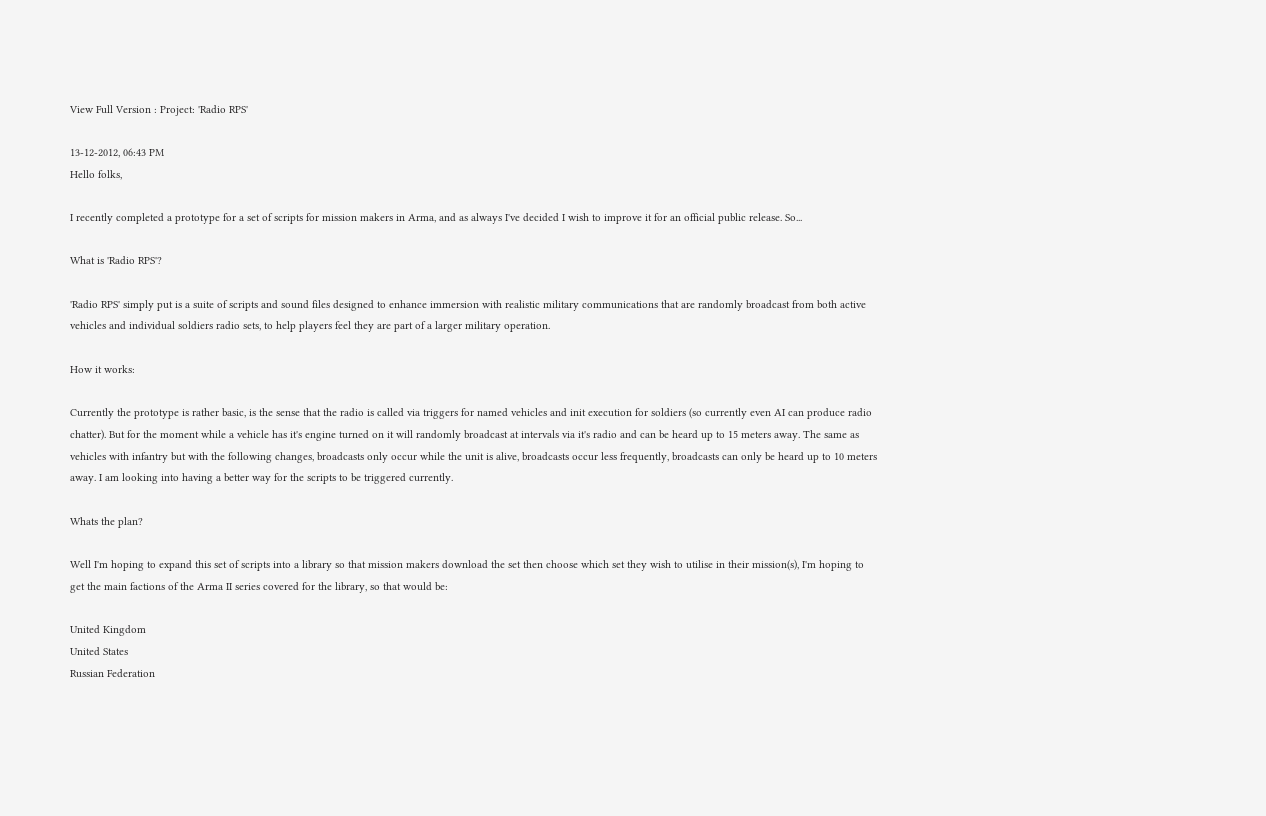View Full Version : Project: 'Radio RPS'

13-12-2012, 06:43 PM
Hello folks,

I recently completed a prototype for a set of scripts for mission makers in Arma, and as always I've decided I wish to improve it for an official public release. So...

What is 'Radio RPS'?

'Radio RPS' simply put is a suite of scripts and sound files designed to enhance immersion with realistic military communications that are randomly broadcast from both active vehicles and individual soldiers radio sets, to help players feel they are part of a larger military operation.

How it works:

Currently the prototype is rather basic, is the sense that the radio is called via triggers for named vehicles and init execution for soldiers (so currently even AI can produce radio chatter). But for the moment while a vehicle has it's engine turned on it will randomly broadcast at intervals via it's radio and can be heard up to 15 meters away. The same as vehicles with infantry but with the following changes, broadcasts only occur while the unit is alive, broadcasts occur less frequently, broadcasts can only be heard up to 10 meters away. I am looking into having a better way for the scripts to be triggered currently.

Whats the plan?

Well I'm hoping to expand this set of scripts into a library so that mission makers download the set then choose which set they wish to utilise in their mission(s), I'm hoping to get the main factions of the Arma II series covered for the library, so that would be:

United Kingdom
United States
Russian Federation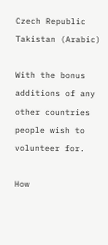Czech Republic
Takistan (Arabic)

With the bonus additions of any other countries people wish to volunteer for.

How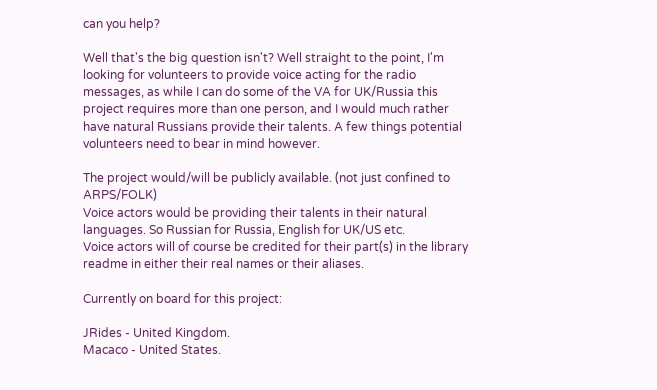can you help?

Well that's the big question isn't? Well straight to the point, I'm looking for volunteers to provide voice acting for the radio messages, as while I can do some of the VA for UK/Russia this project requires more than one person, and I would much rather have natural Russians provide their talents. A few things potential volunteers need to bear in mind however.

The project would/will be publicly available. (not just confined to ARPS/FOLK)
Voice actors would be providing their talents in their natural languages. So Russian for Russia, English for UK/US etc.
Voice actors will of course be credited for their part(s) in the library readme in either their real names or their aliases.

Currently on board for this project:

JRides - United Kingdom.
Macaco - United States.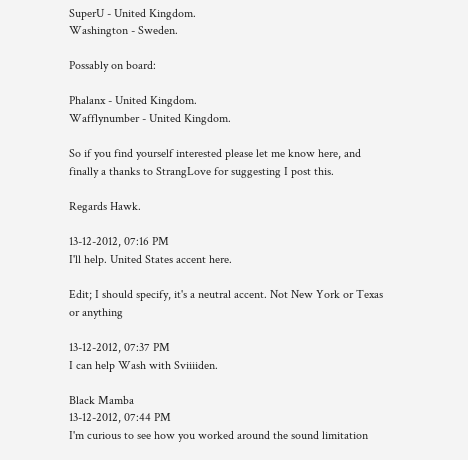SuperU - United Kingdom.
Washington - Sweden.

Possably on board:

Phalanx - United Kingdom.
Wafflynumber - United Kingdom.

So if you find yourself interested please let me know here, and finally a thanks to StrangLove for suggesting I post this.

Regards Hawk.

13-12-2012, 07:16 PM
I'll help. United States accent here.

Edit; I should specify, it's a neutral accent. Not New York or Texas or anything

13-12-2012, 07:37 PM
I can help Wash with Sviiiiden.

Black Mamba
13-12-2012, 07:44 PM
I'm curious to see how you worked around the sound limitation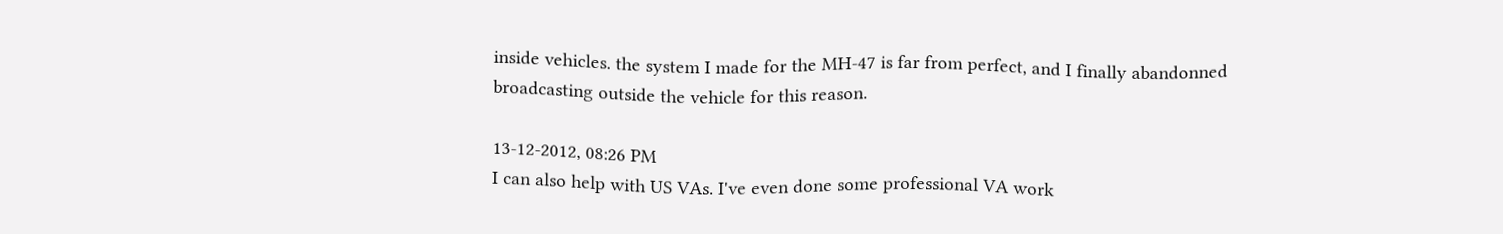inside vehicles. the system I made for the MH-47 is far from perfect, and I finally abandonned broadcasting outside the vehicle for this reason.

13-12-2012, 08:26 PM
I can also help with US VAs. I've even done some professional VA work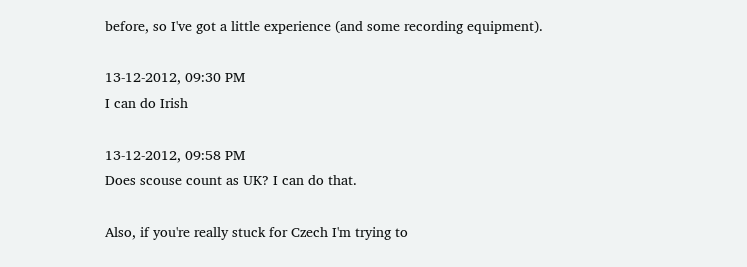before, so I've got a little experience (and some recording equipment).

13-12-2012, 09:30 PM
I can do Irish

13-12-2012, 09:58 PM
Does scouse count as UK? I can do that.

Also, if you're really stuck for Czech I'm trying to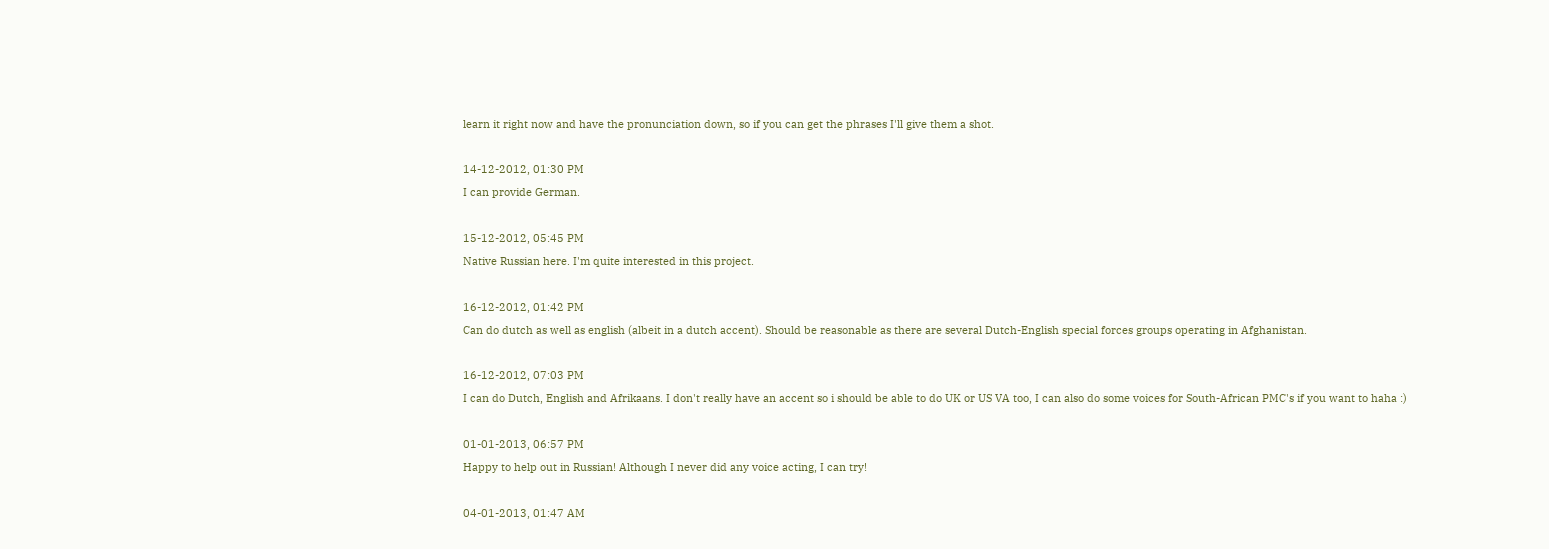learn it right now and have the pronunciation down, so if you can get the phrases I'll give them a shot.

14-12-2012, 01:30 PM
I can provide German.

15-12-2012, 05:45 PM
Native Russian here. I'm quite interested in this project.

16-12-2012, 01:42 PM
Can do dutch as well as english (albeit in a dutch accent). Should be reasonable as there are several Dutch-English special forces groups operating in Afghanistan.

16-12-2012, 07:03 PM
I can do Dutch, English and Afrikaans. I don't really have an accent so i should be able to do UK or US VA too, I can also do some voices for South-African PMC's if you want to haha :)

01-01-2013, 06:57 PM
Happy to help out in Russian! Although I never did any voice acting, I can try!

04-01-2013, 01:47 AM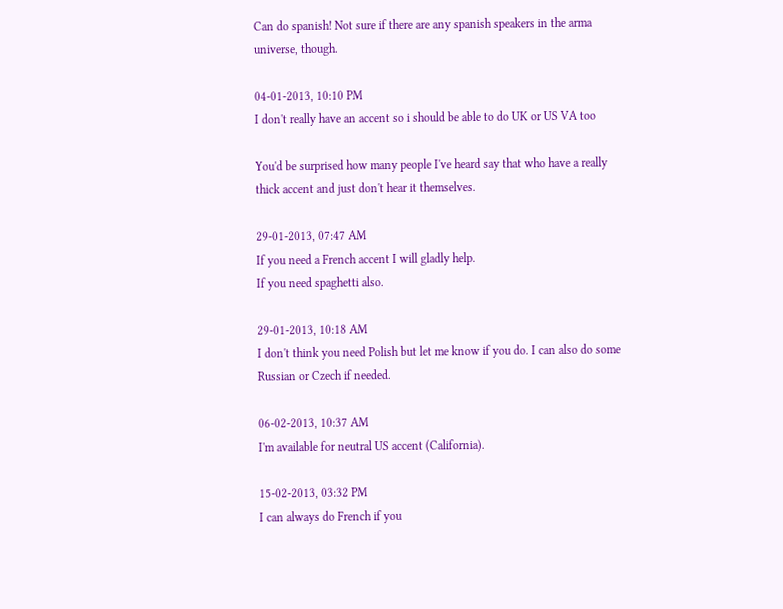Can do spanish! Not sure if there are any spanish speakers in the arma universe, though.

04-01-2013, 10:10 PM
I don't really have an accent so i should be able to do UK or US VA too

You'd be surprised how many people I've heard say that who have a really thick accent and just don't hear it themselves.

29-01-2013, 07:47 AM
If you need a French accent I will gladly help.
If you need spaghetti also.

29-01-2013, 10:18 AM
I don't think you need Polish but let me know if you do. I can also do some Russian or Czech if needed.

06-02-2013, 10:37 AM
I'm available for neutral US accent (California).

15-02-2013, 03:32 PM
I can always do French if you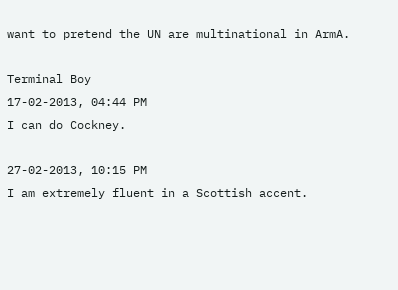want to pretend the UN are multinational in ArmA.

Terminal Boy
17-02-2013, 04:44 PM
I can do Cockney.

27-02-2013, 10:15 PM
I am extremely fluent in a Scottish accent.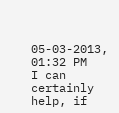05-03-2013, 01:32 PM
I can certainly help, if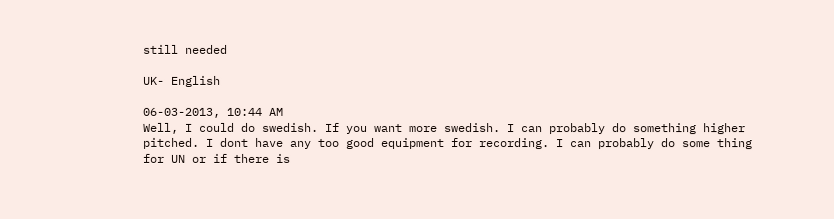still needed

UK- English

06-03-2013, 10:44 AM
Well, I could do swedish. If you want more swedish. I can probably do something higher pitched. I dont have any too good equipment for recording. I can probably do some thing for UN or if there is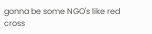gonna be some NGO's like red cross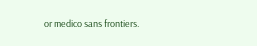or medico sans frontiers.